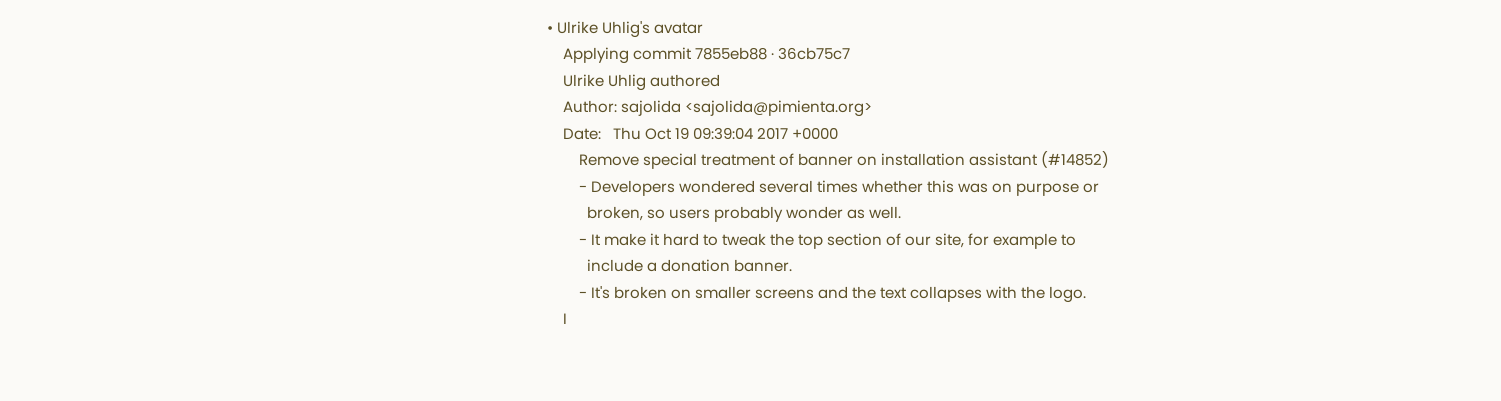• Ulrike Uhlig's avatar
    Applying commit 7855eb88 · 36cb75c7
    Ulrike Uhlig authored
    Author: sajolida <sajolida@pimienta.org>
    Date:   Thu Oct 19 09:39:04 2017 +0000
        Remove special treatment of banner on installation assistant (#14852)
        - Developers wondered several times whether this was on purpose or
          broken, so users probably wonder as well.
        - It make it hard to tweak the top section of our site, for example to
          include a donation banner.
        - It's broken on smaller screens and the text collapses with the logo.
    I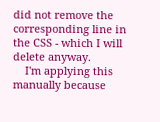did not remove the corresponding line in the CSS - which I will delete anyway.
    I'm applying this manually because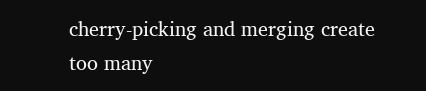cherry-picking and merging create too many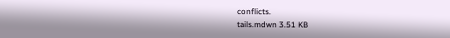conflicts.
tails.mdwn 3.51 KB